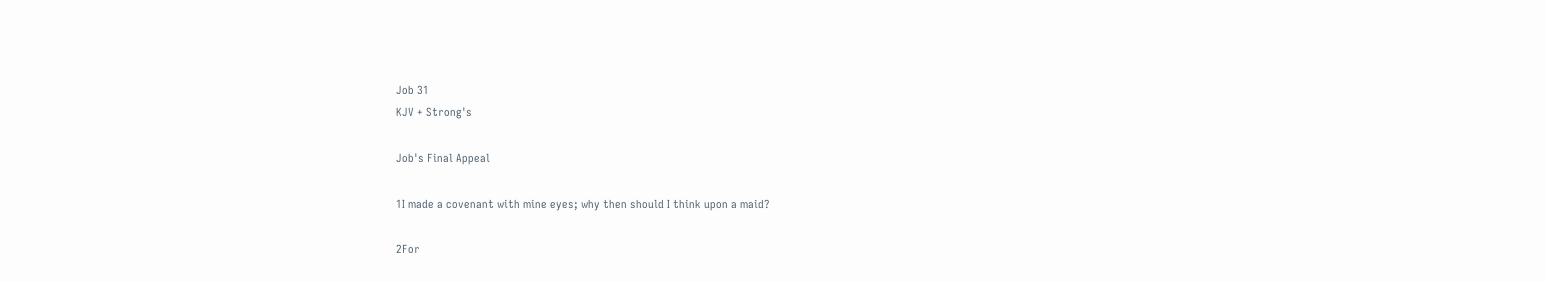Job 31
KJV + Strong's

Job's Final Appeal

1I made a covenant with mine eyes; why then should I think upon a maid?

2For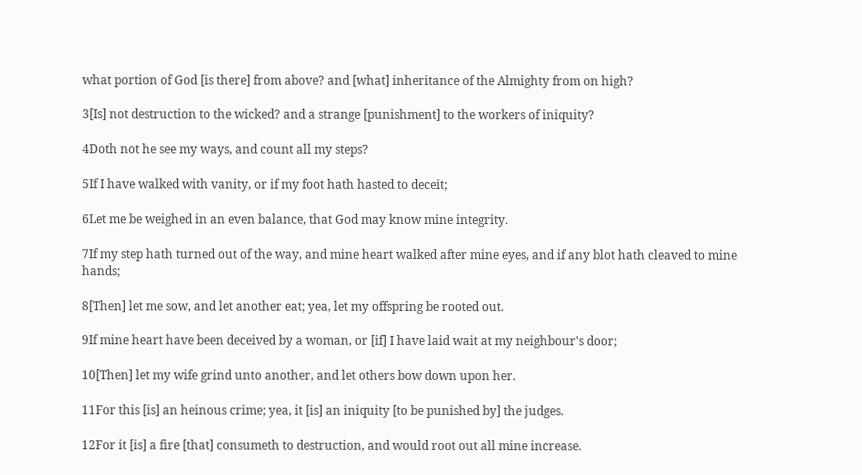what portion of God [is there] from above? and [what] inheritance of the Almighty from on high?

3[Is] not destruction to the wicked? and a strange [punishment] to the workers of iniquity?

4Doth not he see my ways, and count all my steps?

5If I have walked with vanity, or if my foot hath hasted to deceit;

6Let me be weighed in an even balance, that God may know mine integrity.

7If my step hath turned out of the way, and mine heart walked after mine eyes, and if any blot hath cleaved to mine hands;

8[Then] let me sow, and let another eat; yea, let my offspring be rooted out.

9If mine heart have been deceived by a woman, or [if] I have laid wait at my neighbour's door;

10[Then] let my wife grind unto another, and let others bow down upon her.

11For this [is] an heinous crime; yea, it [is] an iniquity [to be punished by] the judges.

12For it [is] a fire [that] consumeth to destruction, and would root out all mine increase.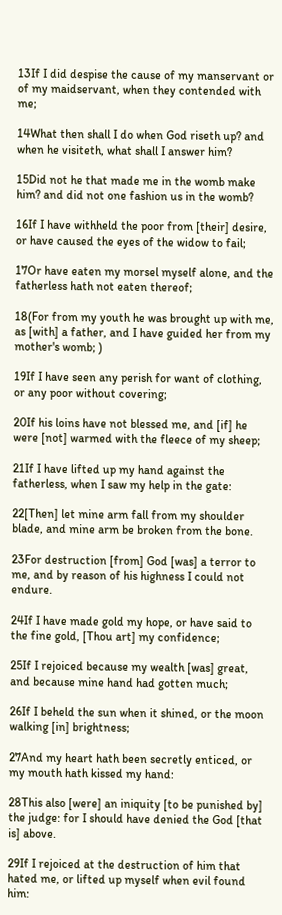13If I did despise the cause of my manservant or of my maidservant, when they contended with me;

14What then shall I do when God riseth up? and when he visiteth, what shall I answer him?

15Did not he that made me in the womb make him? and did not one fashion us in the womb?

16If I have withheld the poor from [their] desire, or have caused the eyes of the widow to fail;

17Or have eaten my morsel myself alone, and the fatherless hath not eaten thereof;

18(For from my youth he was brought up with me, as [with] a father, and I have guided her from my mother's womb; )

19If I have seen any perish for want of clothing, or any poor without covering;

20If his loins have not blessed me, and [if] he were [not] warmed with the fleece of my sheep;

21If I have lifted up my hand against the fatherless, when I saw my help in the gate:

22[Then] let mine arm fall from my shoulder blade, and mine arm be broken from the bone.

23For destruction [from] God [was] a terror to me, and by reason of his highness I could not endure.

24If I have made gold my hope, or have said to the fine gold, [Thou art] my confidence;

25If I rejoiced because my wealth [was] great, and because mine hand had gotten much;

26If I beheld the sun when it shined, or the moon walking [in] brightness;

27And my heart hath been secretly enticed, or my mouth hath kissed my hand:

28This also [were] an iniquity [to be punished by] the judge: for I should have denied the God [that is] above.

29If I rejoiced at the destruction of him that hated me, or lifted up myself when evil found him: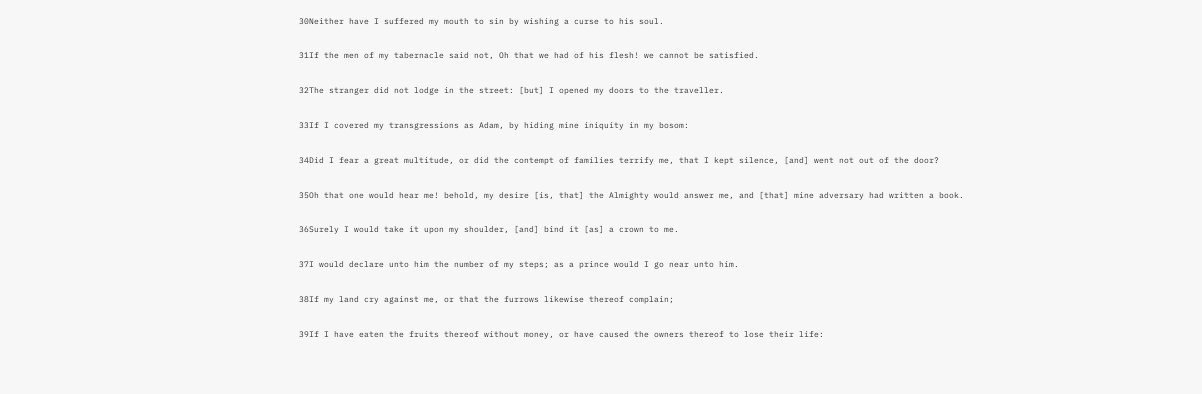30Neither have I suffered my mouth to sin by wishing a curse to his soul.

31If the men of my tabernacle said not, Oh that we had of his flesh! we cannot be satisfied.

32The stranger did not lodge in the street: [but] I opened my doors to the traveller.

33If I covered my transgressions as Adam, by hiding mine iniquity in my bosom:

34Did I fear a great multitude, or did the contempt of families terrify me, that I kept silence, [and] went not out of the door?

35Oh that one would hear me! behold, my desire [is, that] the Almighty would answer me, and [that] mine adversary had written a book.

36Surely I would take it upon my shoulder, [and] bind it [as] a crown to me.

37I would declare unto him the number of my steps; as a prince would I go near unto him.

38If my land cry against me, or that the furrows likewise thereof complain;

39If I have eaten the fruits thereof without money, or have caused the owners thereof to lose their life: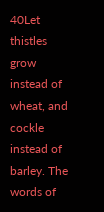40Let thistles grow instead of wheat, and cockle instead of barley. The words of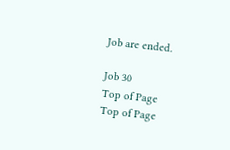Job are ended.

Job 30
Top of Page
Top of Page